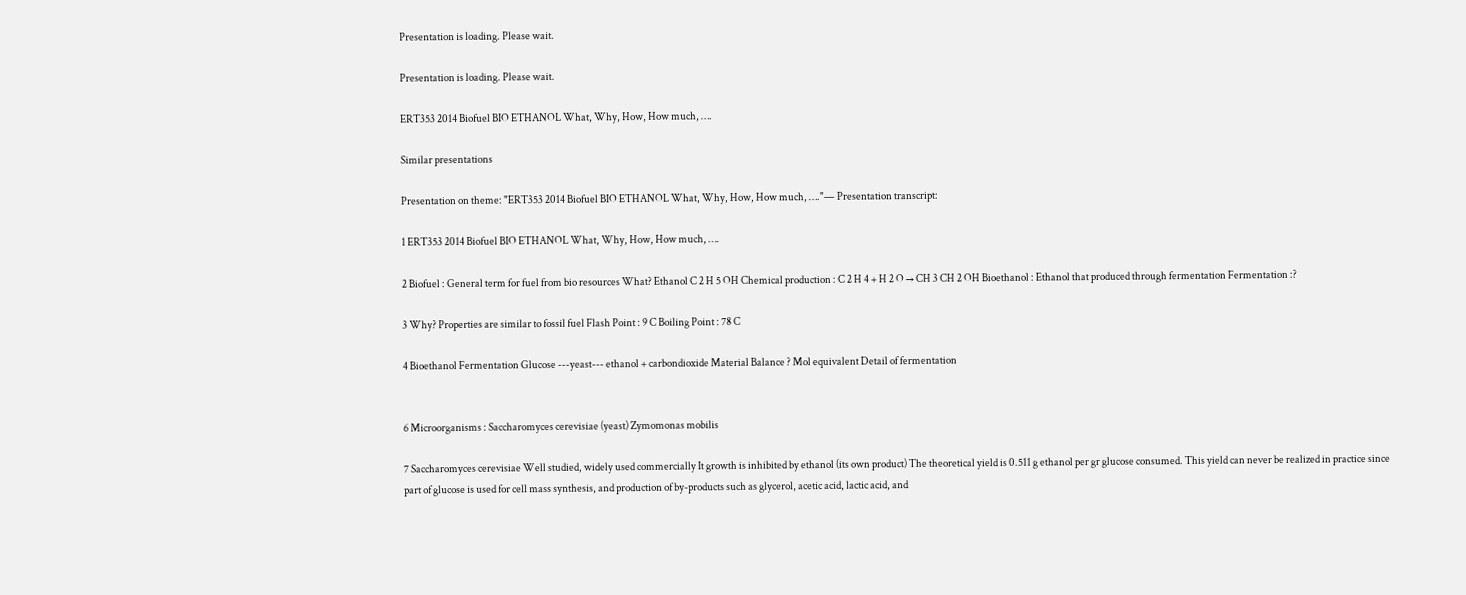Presentation is loading. Please wait.

Presentation is loading. Please wait.

ERT353 2014 Biofuel BIO ETHANOL What, Why, How, How much, ….

Similar presentations

Presentation on theme: "ERT353 2014 Biofuel BIO ETHANOL What, Why, How, How much, …."— Presentation transcript:

1 ERT353 2014 Biofuel BIO ETHANOL What, Why, How, How much, ….

2 Biofuel : General term for fuel from bio resources What? Ethanol C 2 H 5 OH Chemical production : C 2 H 4 + H 2 O → CH 3 CH 2 OH Bioethanol : Ethanol that produced through fermentation Fermentation :?

3 Why? Properties are similar to fossil fuel Flash Point : 9 C Boiling Point : 78 C

4 Bioethanol Fermentation Glucose ---yeast--- ethanol + carbondioxide Material Balance ? Mol equivalent Detail of fermentation


6 Microorganisms : Saccharomyces cerevisiae (yeast) Zymomonas mobilis

7 Saccharomyces cerevisiae Well studied, widely used commercially It growth is inhibited by ethanol (its own product) The theoretical yield is 0.511 g ethanol per gr glucose consumed. This yield can never be realized in practice since part of glucose is used for cell mass synthesis, and production of by-products such as glycerol, acetic acid, lactic acid, and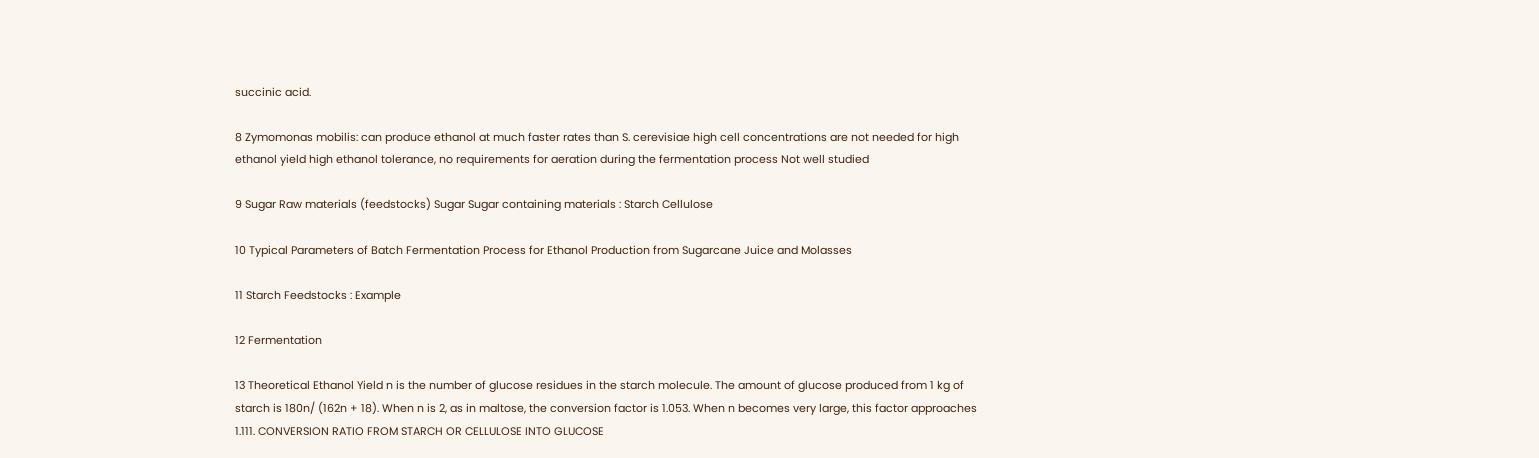succinic acid.

8 Zymomonas mobilis: can produce ethanol at much faster rates than S. cerevisiae high cell concentrations are not needed for high ethanol yield high ethanol tolerance, no requirements for aeration during the fermentation process Not well studied

9 Sugar Raw materials (feedstocks) Sugar Sugar containing materials : Starch Cellulose

10 Typical Parameters of Batch Fermentation Process for Ethanol Production from Sugarcane Juice and Molasses

11 Starch Feedstocks : Example

12 Fermentation

13 Theoretical Ethanol Yield n is the number of glucose residues in the starch molecule. The amount of glucose produced from 1 kg of starch is 180n/ (162n + 18). When n is 2, as in maltose, the conversion factor is 1.053. When n becomes very large, this factor approaches 1.111. CONVERSION RATIO FROM STARCH OR CELLULOSE INTO GLUCOSE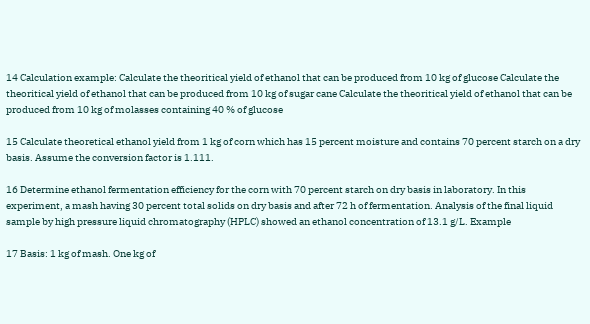14 Calculation example: Calculate the theoritical yield of ethanol that can be produced from 10 kg of glucose Calculate the theoritical yield of ethanol that can be produced from 10 kg of sugar cane Calculate the theoritical yield of ethanol that can be produced from 10 kg of molasses containing 40 % of glucose

15 Calculate theoretical ethanol yield from 1 kg of corn which has 15 percent moisture and contains 70 percent starch on a dry basis. Assume the conversion factor is 1.111.

16 Determine ethanol fermentation efficiency for the corn with 70 percent starch on dry basis in laboratory. In this experiment, a mash having 30 percent total solids on dry basis and after 72 h of fermentation. Analysis of the final liquid sample by high pressure liquid chromatography (HPLC) showed an ethanol concentration of 13.1 g/L. Example

17 Basis: 1 kg of mash. One kg of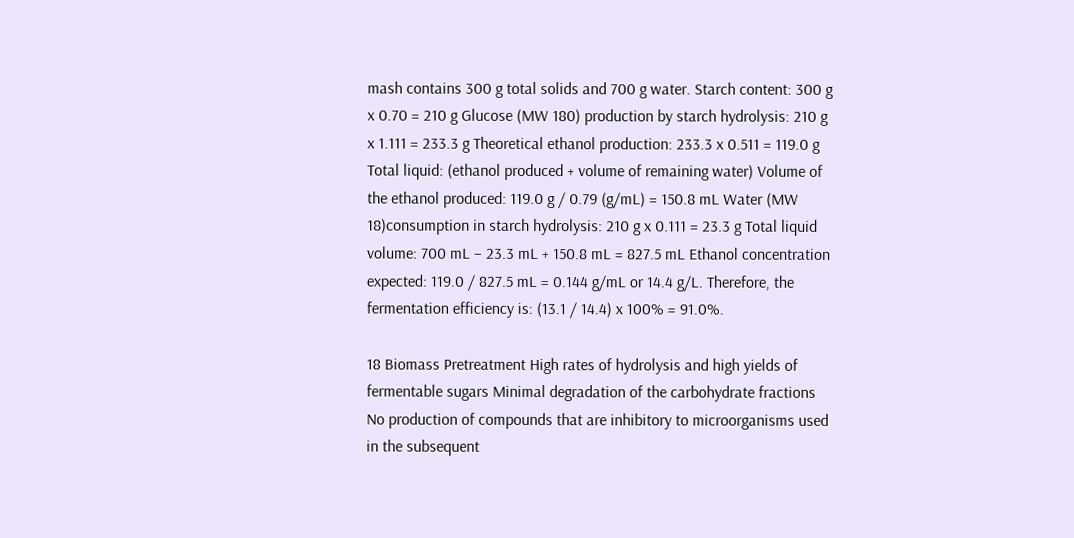mash contains 300 g total solids and 700 g water. Starch content: 300 g x 0.70 = 210 g Glucose (MW 180) production by starch hydrolysis: 210 g x 1.111 = 233.3 g Theoretical ethanol production: 233.3 x 0.511 = 119.0 g Total liquid: (ethanol produced + volume of remaining water) Volume of the ethanol produced: 119.0 g / 0.79 (g/mL) = 150.8 mL Water (MW 18)consumption in starch hydrolysis: 210 g x 0.111 = 23.3 g Total liquid volume: 700 mL – 23.3 mL + 150.8 mL = 827.5 mL Ethanol concentration expected: 119.0 / 827.5 mL = 0.144 g/mL or 14.4 g/L. Therefore, the fermentation efficiency is: (13.1 / 14.4) x 100% = 91.0%.

18 Biomass Pretreatment High rates of hydrolysis and high yields of fermentable sugars Minimal degradation of the carbohydrate fractions No production of compounds that are inhibitory to microorganisms used in the subsequent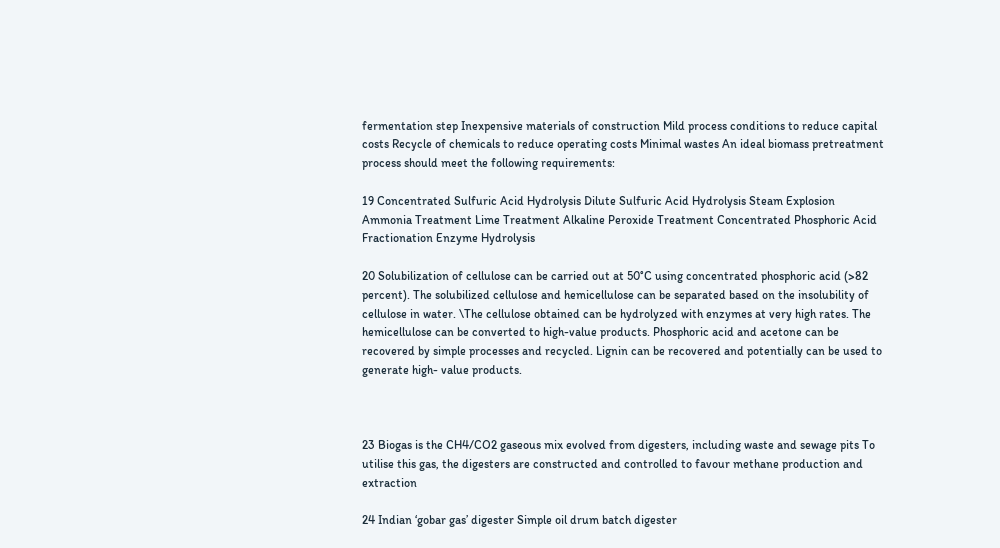fermentation step Inexpensive materials of construction Mild process conditions to reduce capital costs Recycle of chemicals to reduce operating costs Minimal wastes An ideal biomass pretreatment process should meet the following requirements:

19 Concentrated Sulfuric Acid Hydrolysis Dilute Sulfuric Acid Hydrolysis Steam Explosion Ammonia Treatment Lime Treatment Alkaline Peroxide Treatment Concentrated Phosphoric Acid Fractionation Enzyme Hydrolysis

20 Solubilization of cellulose can be carried out at 50°C using concentrated phosphoric acid (>82 percent). The solubilized cellulose and hemicellulose can be separated based on the insolubility of cellulose in water. \The cellulose obtained can be hydrolyzed with enzymes at very high rates. The hemicellulose can be converted to high-value products. Phosphoric acid and acetone can be recovered by simple processes and recycled. Lignin can be recovered and potentially can be used to generate high- value products.



23 Biogas is the CH4/CO2 gaseous mix evolved from digesters, including waste and sewage pits To utilise this gas, the digesters are constructed and controlled to favour methane production and extraction

24 Indian ‘gobar gas’ digester Simple oil drum batch digester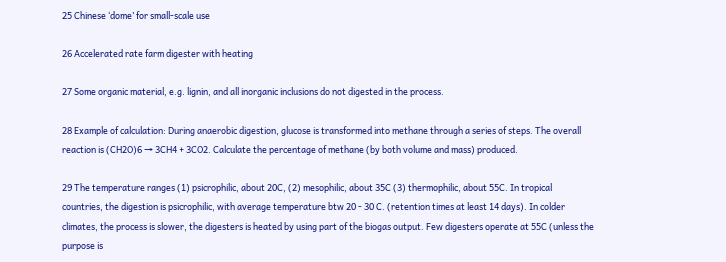25 Chinese ‘dome’ for small-scale use

26 Accelerated rate farm digester with heating

27 Some organic material, e.g. lignin, and all inorganic inclusions do not digested in the process.

28 Example of calculation: During anaerobic digestion, glucose is transformed into methane through a series of steps. The overall reaction is (CH2O)6 → 3CH4 + 3CO2. Calculate the percentage of methane (by both volume and mass) produced.

29 The temperature ranges (1) psicrophilic, about 20C, (2) mesophilic, about 35C (3) thermophilic, about 55C. In tropical countries, the digestion is psicrophilic, with average temperature btw 20 - 30 C. (retention times at least 14 days). In colder climates, the process is slower, the digesters is heated by using part of the biogas output. Few digesters operate at 55C (unless the purpose is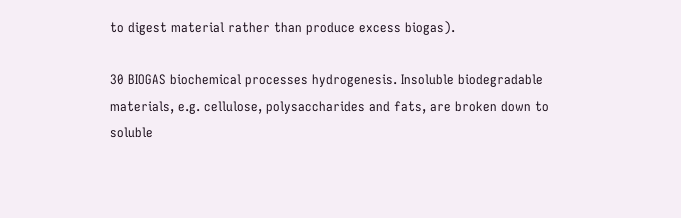to digest material rather than produce excess biogas).

30 BIOGAS biochemical processes hydrogenesis. Insoluble biodegradable materials, e.g. cellulose, polysaccharides and fats, are broken down to soluble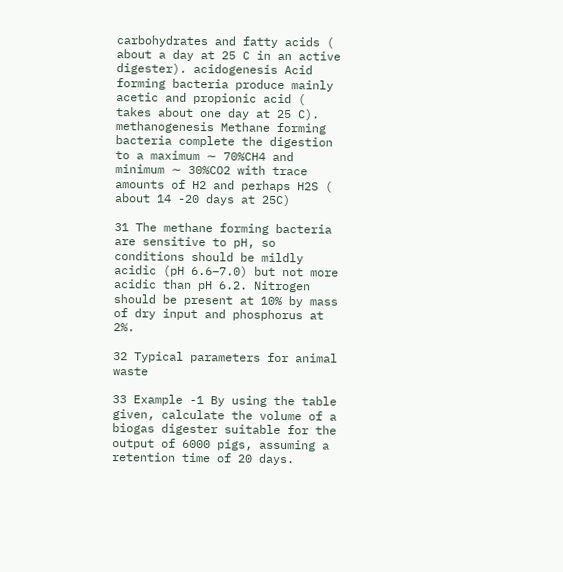carbohydrates and fatty acids ( about a day at 25 C in an active digester). acidogenesis Acid forming bacteria produce mainly acetic and propionic acid ( takes about one day at 25 C). methanogenesis Methane forming bacteria complete the digestion to a maximum ∼ 70%CH4 and minimum ∼ 30%CO2 with trace amounts of H2 and perhaps H2S ( about 14 -20 days at 25C)

31 The methane forming bacteria are sensitive to pH, so conditions should be mildly acidic (pH 6.6–7.0) but not more acidic than pH 6.2. Nitrogen should be present at 10% by mass of dry input and phosphorus at 2%.

32 Typical parameters for animal waste

33 Example -1 By using the table given, calculate the volume of a biogas digester suitable for the output of 6000 pigs, assuming a retention time of 20 days.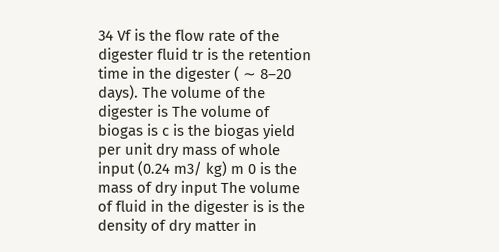34 Vf is the flow rate of the digester fluid tr is the retention time in the digester ( ∼ 8–20 days). The volume of the digester is The volume of biogas is c is the biogas yield per unit dry mass of whole input (0.24 m3/ kg) m 0 is the mass of dry input The volume of fluid in the digester is is the density of dry matter in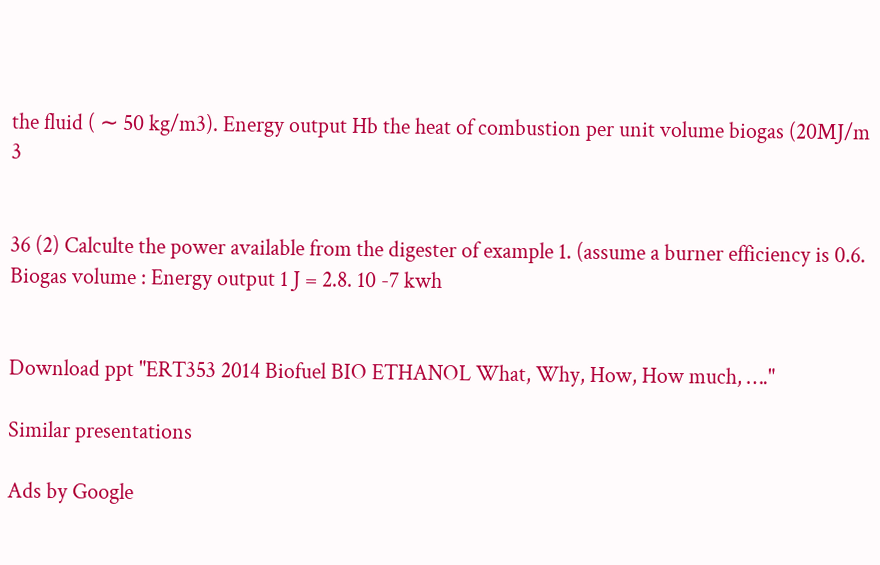the fluid ( ∼ 50 kg/m3). Energy output Hb the heat of combustion per unit volume biogas (20MJ/m 3


36 (2) Calculte the power available from the digester of example 1. (assume a burner efficiency is 0.6. Biogas volume : Energy output 1 J = 2.8. 10 -7 kwh


Download ppt "ERT353 2014 Biofuel BIO ETHANOL What, Why, How, How much, …."

Similar presentations

Ads by Google